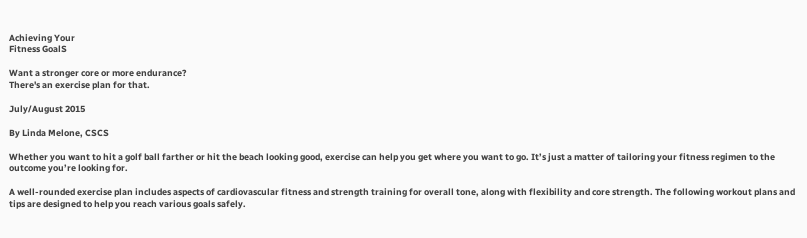Achieving Your
Fitness GoalS

Want a stronger core or more endurance?
There's an exercise plan for that.

July/August 2015

By Linda Melone, CSCS

Whether you want to hit a golf ball farther or hit the beach looking good, exercise can help you get where you want to go. It’s just a matter of tailoring your fitness regimen to the outcome you’re looking for.

A well-rounded exercise plan includes aspects of cardiovascular fitness and strength training for overall tone, along with flexibility and core strength. The following workout plans and tips are designed to help you reach various goals safely.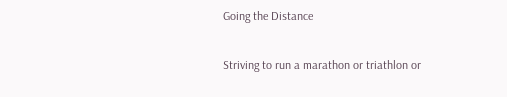Going the Distance

Striving to run a marathon or triathlon or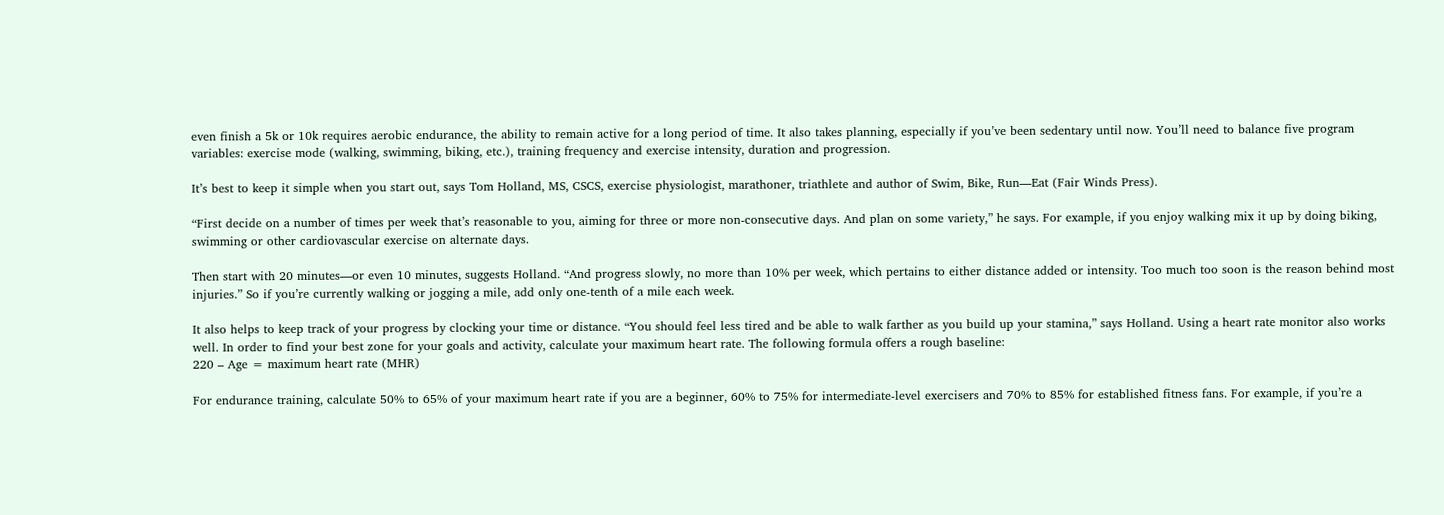even finish a 5k or 10k requires aerobic endurance, the ability to remain active for a long period of time. It also takes planning, especially if you’ve been sedentary until now. You’ll need to balance five program variables: exercise mode (walking, swimming, biking, etc.), training frequency and exercise intensity, duration and progression.

It’s best to keep it simple when you start out, says Tom Holland, MS, CSCS, exercise physiologist, marathoner, triathlete and author of Swim, Bike, Run—Eat (Fair Winds Press).

“First decide on a number of times per week that’s reasonable to you, aiming for three or more non-consecutive days. And plan on some variety,” he says. For example, if you enjoy walking mix it up by doing biking, swimming or other cardiovascular exercise on alternate days.

Then start with 20 minutes—or even 10 minutes, suggests Holland. “And progress slowly, no more than 10% per week, which pertains to either distance added or intensity. Too much too soon is the reason behind most injuries.” So if you’re currently walking or jogging a mile, add only one-tenth of a mile each week.

It also helps to keep track of your progress by clocking your time or distance. “You should feel less tired and be able to walk farther as you build up your stamina,” says Holland. Using a heart rate monitor also works well. In order to find your best zone for your goals and activity, calculate your maximum heart rate. The following formula offers a rough baseline:
220 – Age = maximum heart rate (MHR)

For endurance training, calculate 50% to 65% of your maximum heart rate if you are a beginner, 60% to 75% for intermediate-level exercisers and 70% to 85% for established fitness fans. For example, if you’re a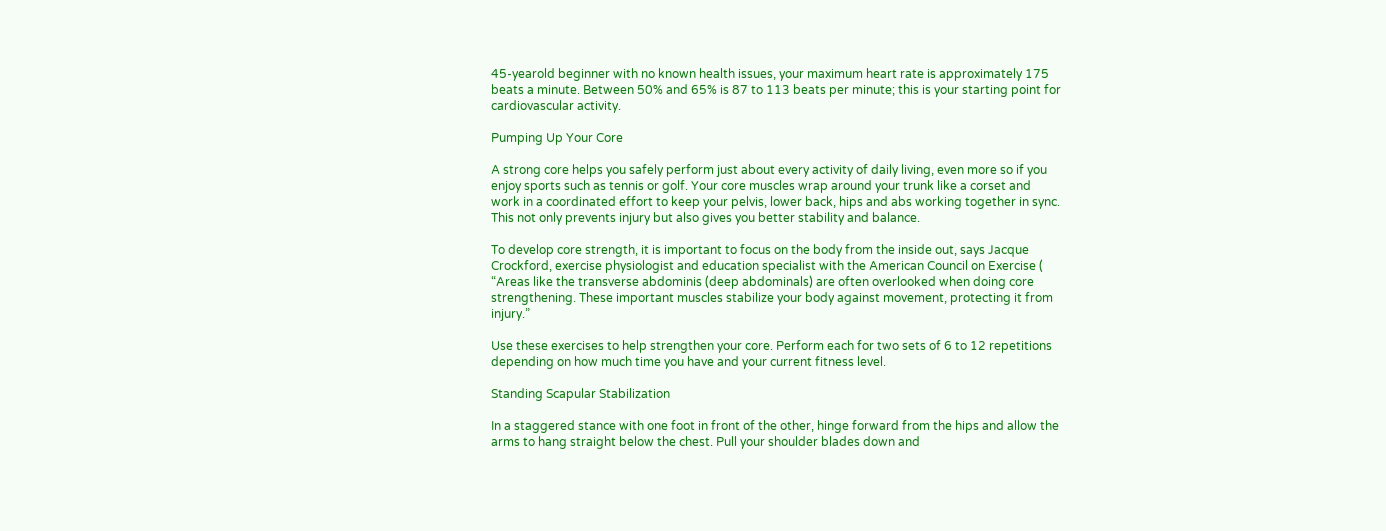45-yearold beginner with no known health issues, your maximum heart rate is approximately 175 beats a minute. Between 50% and 65% is 87 to 113 beats per minute; this is your starting point for cardiovascular activity.

Pumping Up Your Core

A strong core helps you safely perform just about every activity of daily living, even more so if you enjoy sports such as tennis or golf. Your core muscles wrap around your trunk like a corset and work in a coordinated effort to keep your pelvis, lower back, hips and abs working together in sync. This not only prevents injury but also gives you better stability and balance.

To develop core strength, it is important to focus on the body from the inside out, says Jacque Crockford, exercise physiologist and education specialist with the American Council on Exercise ( “Areas like the transverse abdominis (deep abdominals) are often overlooked when doing core strengthening. These important muscles stabilize your body against movement, protecting it from injury.”

Use these exercises to help strengthen your core. Perform each for two sets of 6 to 12 repetitions depending on how much time you have and your current fitness level.

Standing Scapular Stabilization

In a staggered stance with one foot in front of the other, hinge forward from the hips and allow the arms to hang straight below the chest. Pull your shoulder blades down and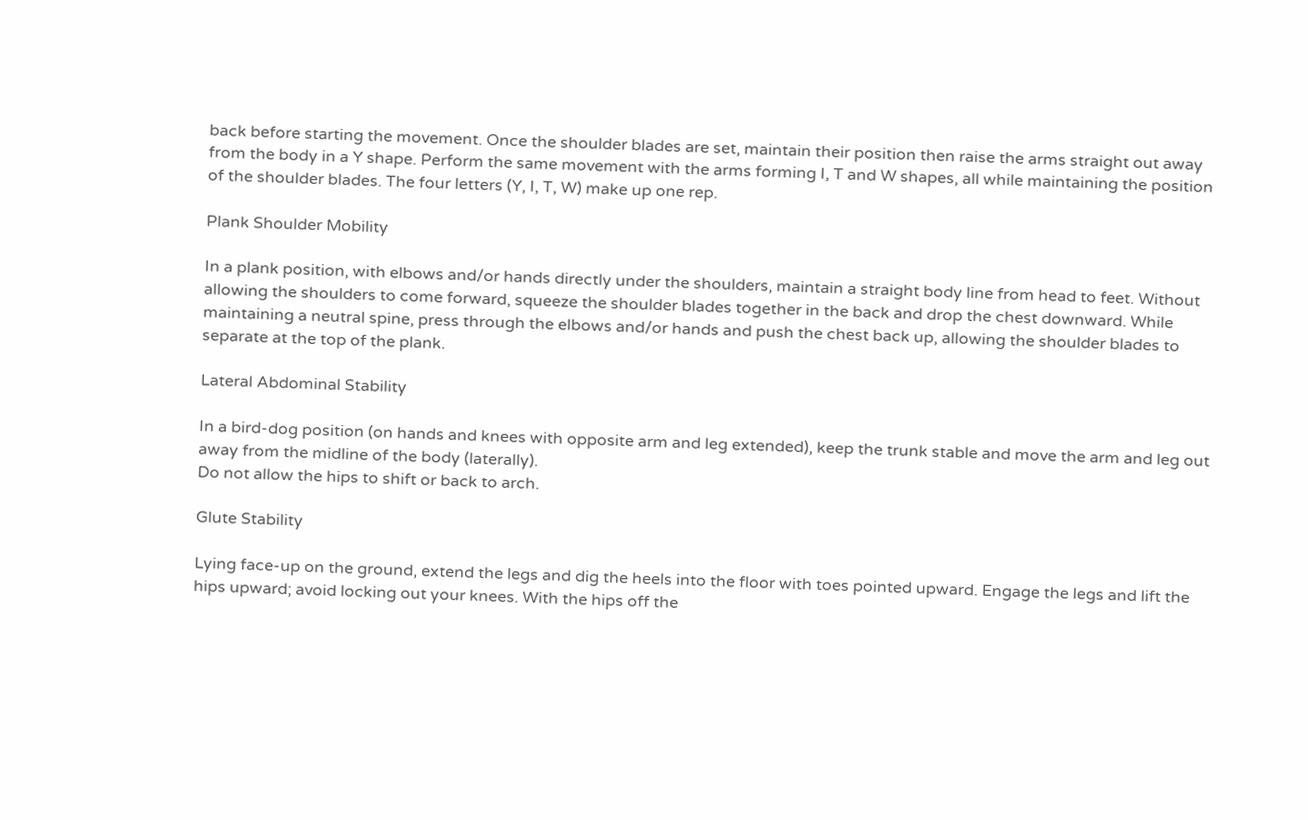back before starting the movement. Once the shoulder blades are set, maintain their position then raise the arms straight out away from the body in a Y shape. Perform the same movement with the arms forming I, T and W shapes, all while maintaining the position of the shoulder blades. The four letters (Y, I, T, W) make up one rep.

Plank Shoulder Mobility

In a plank position, with elbows and/or hands directly under the shoulders, maintain a straight body line from head to feet. Without allowing the shoulders to come forward, squeeze the shoulder blades together in the back and drop the chest downward. While maintaining a neutral spine, press through the elbows and/or hands and push the chest back up, allowing the shoulder blades to separate at the top of the plank.

Lateral Abdominal Stability

In a bird-dog position (on hands and knees with opposite arm and leg extended), keep the trunk stable and move the arm and leg out away from the midline of the body (laterally).
Do not allow the hips to shift or back to arch.

Glute Stability

Lying face-up on the ground, extend the legs and dig the heels into the floor with toes pointed upward. Engage the legs and lift the hips upward; avoid locking out your knees. With the hips off the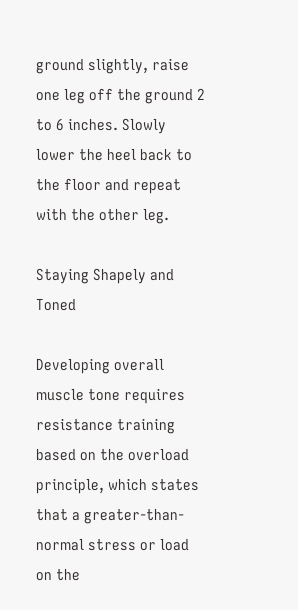ground slightly, raise one leg off the ground 2 to 6 inches. Slowly lower the heel back to the floor and repeat with the other leg.

Staying Shapely and Toned

Developing overall muscle tone requires resistance training based on the overload principle, which states that a greater-than-normal stress or load on the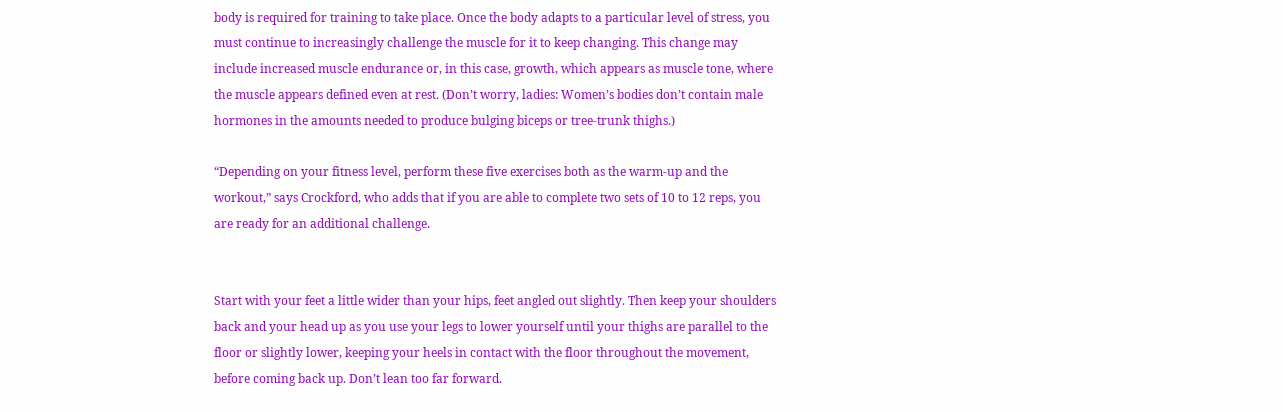body is required for training to take place. Once the body adapts to a particular level of stress, you must continue to increasingly challenge the muscle for it to keep changing. This change may include increased muscle endurance or, in this case, growth, which appears as muscle tone, where the muscle appears defined even at rest. (Don’t worry, ladies: Women’s bodies don’t contain male hormones in the amounts needed to produce bulging biceps or tree-trunk thighs.)

“Depending on your fitness level, perform these five exercises both as the warm-up and the workout,” says Crockford, who adds that if you are able to complete two sets of 10 to 12 reps, you are ready for an additional challenge.


Start with your feet a little wider than your hips, feet angled out slightly. Then keep your shoulders back and your head up as you use your legs to lower yourself until your thighs are parallel to the floor or slightly lower, keeping your heels in contact with the floor throughout the movement, before coming back up. Don’t lean too far forward.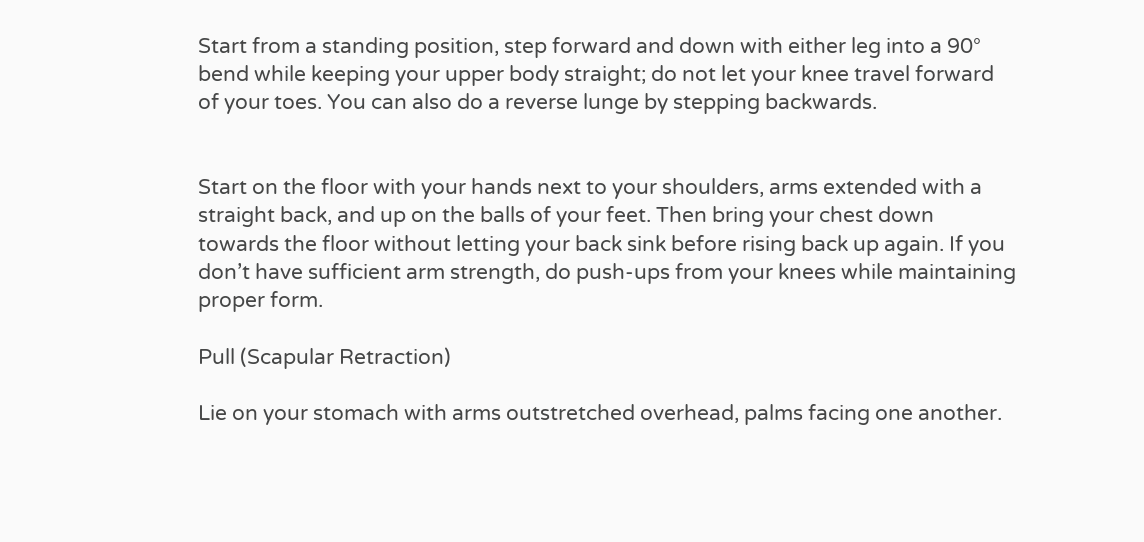Start from a standing position, step forward and down with either leg into a 90° bend while keeping your upper body straight; do not let your knee travel forward of your toes. You can also do a reverse lunge by stepping backwards.


Start on the floor with your hands next to your shoulders, arms extended with a straight back, and up on the balls of your feet. Then bring your chest down towards the floor without letting your back sink before rising back up again. If you don’t have sufficient arm strength, do push-ups from your knees while maintaining proper form.

Pull (Scapular Retraction)

Lie on your stomach with arms outstretched overhead, palms facing one another.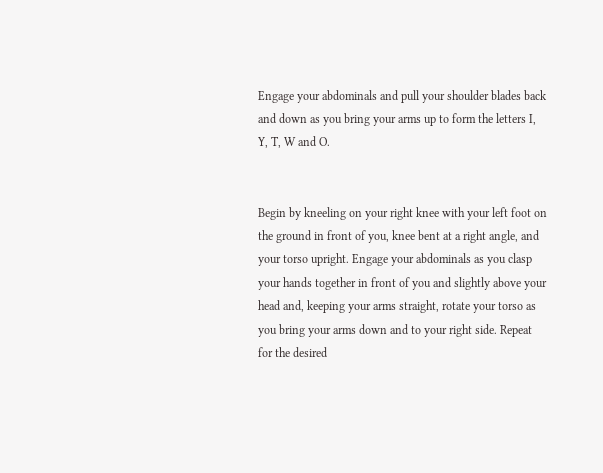Engage your abdominals and pull your shoulder blades back and down as you bring your arms up to form the letters I, Y, T, W and O.


Begin by kneeling on your right knee with your left foot on the ground in front of you, knee bent at a right angle, and your torso upright. Engage your abdominals as you clasp your hands together in front of you and slightly above your head and, keeping your arms straight, rotate your torso as you bring your arms down and to your right side. Repeat for the desired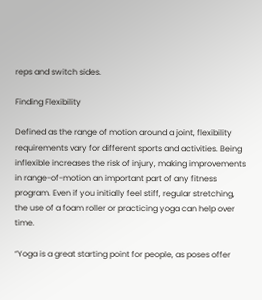reps and switch sides.

Finding Flexibility

Defined as the range of motion around a joint, flexibility requirements vary for different sports and activities. Being inflexible increases the risk of injury, making improvements in range-of-motion an important part of any fitness program. Even if you initially feel stiff, regular stretching, the use of a foam roller or practicing yoga can help over time.

“Yoga is a great starting point for people, as poses offer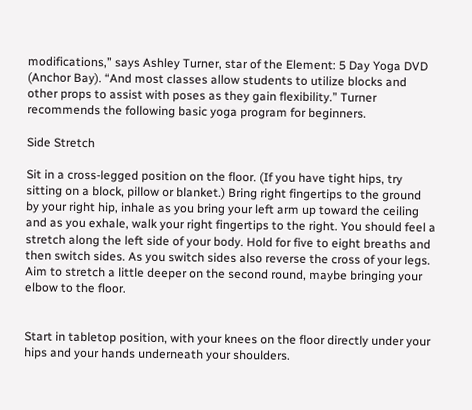modifications,” says Ashley Turner, star of the Element: 5 Day Yoga DVD (Anchor Bay). “And most classes allow students to utilize blocks and other props to assist with poses as they gain flexibility.” Turner recommends the following basic yoga program for beginners.

Side Stretch

Sit in a cross-legged position on the floor. (If you have tight hips, try sitting on a block, pillow or blanket.) Bring right fingertips to the ground by your right hip, inhale as you bring your left arm up toward the ceiling and as you exhale, walk your right fingertips to the right. You should feel a stretch along the left side of your body. Hold for five to eight breaths and then switch sides. As you switch sides also reverse the cross of your legs. Aim to stretch a little deeper on the second round, maybe bringing your elbow to the floor.


Start in tabletop position, with your knees on the floor directly under your hips and your hands underneath your shoulders.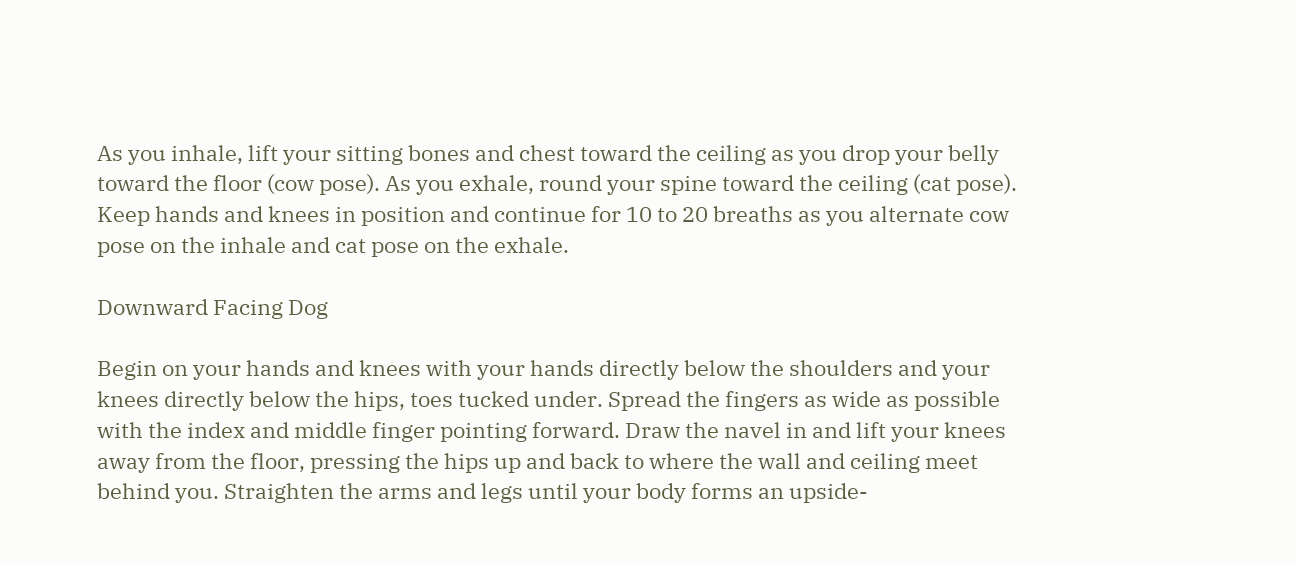As you inhale, lift your sitting bones and chest toward the ceiling as you drop your belly toward the floor (cow pose). As you exhale, round your spine toward the ceiling (cat pose). Keep hands and knees in position and continue for 10 to 20 breaths as you alternate cow pose on the inhale and cat pose on the exhale.

Downward Facing Dog

Begin on your hands and knees with your hands directly below the shoulders and your knees directly below the hips, toes tucked under. Spread the fingers as wide as possible with the index and middle finger pointing forward. Draw the navel in and lift your knees away from the floor, pressing the hips up and back to where the wall and ceiling meet behind you. Straighten the arms and legs until your body forms an upside-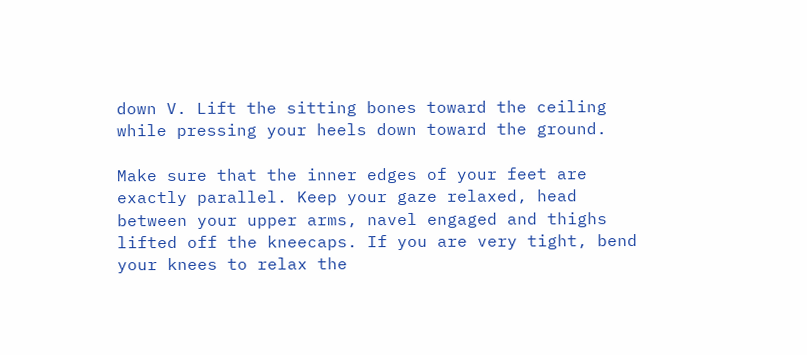down V. Lift the sitting bones toward the ceiling while pressing your heels down toward the ground.

Make sure that the inner edges of your feet are exactly parallel. Keep your gaze relaxed, head between your upper arms, navel engaged and thighs lifted off the kneecaps. If you are very tight, bend your knees to relax the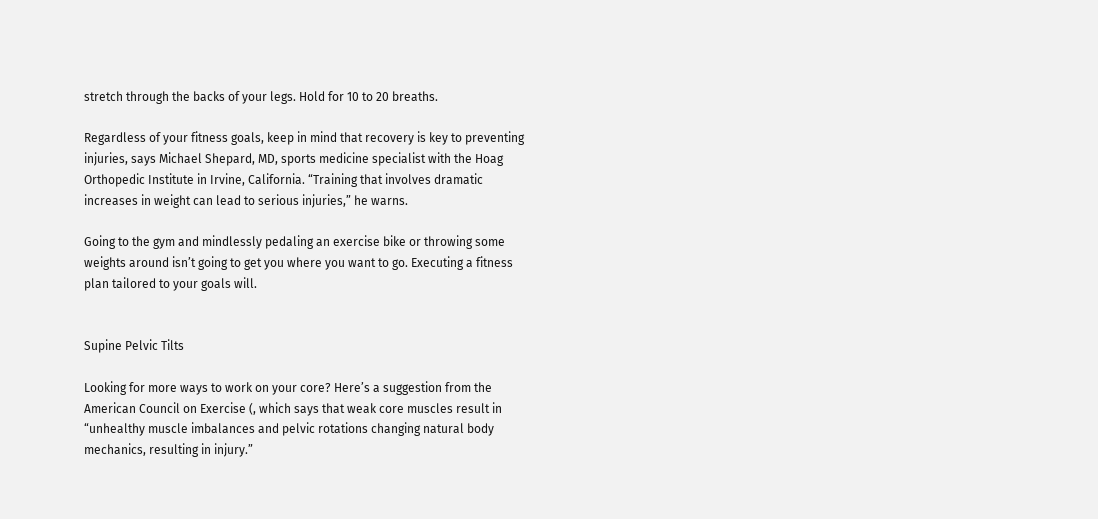stretch through the backs of your legs. Hold for 10 to 20 breaths.

Regardless of your fitness goals, keep in mind that recovery is key to preventing injuries, says Michael Shepard, MD, sports medicine specialist with the Hoag Orthopedic Institute in Irvine, California. “Training that involves dramatic increases in weight can lead to serious injuries,” he warns.

Going to the gym and mindlessly pedaling an exercise bike or throwing some weights around isn’t going to get you where you want to go. Executing a fitness plan tailored to your goals will.


Supine Pelvic Tilts

Looking for more ways to work on your core? Here’s a suggestion from the American Council on Exercise (, which says that weak core muscles result in “unhealthy muscle imbalances and pelvic rotations changing natural body mechanics, resulting in injury.”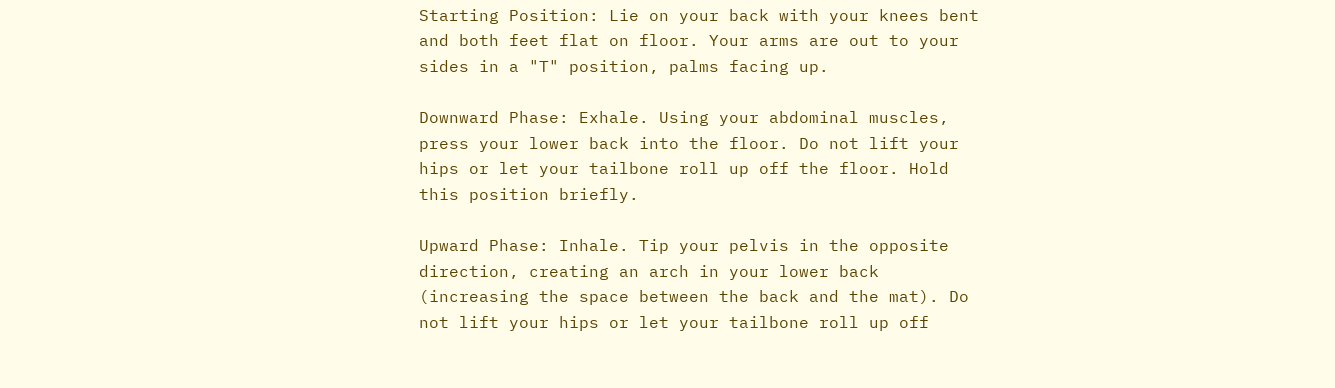Starting Position: Lie on your back with your knees bent and both feet flat on floor. Your arms are out to your sides in a "T" position, palms facing up.

Downward Phase: Exhale. Using your abdominal muscles, press your lower back into the floor. Do not lift your hips or let your tailbone roll up off the floor. Hold this position briefly.

Upward Phase: Inhale. Tip your pelvis in the opposite direction, creating an arch in your lower back (increasing the space between the back and the mat). Do not lift your hips or let your tailbone roll up off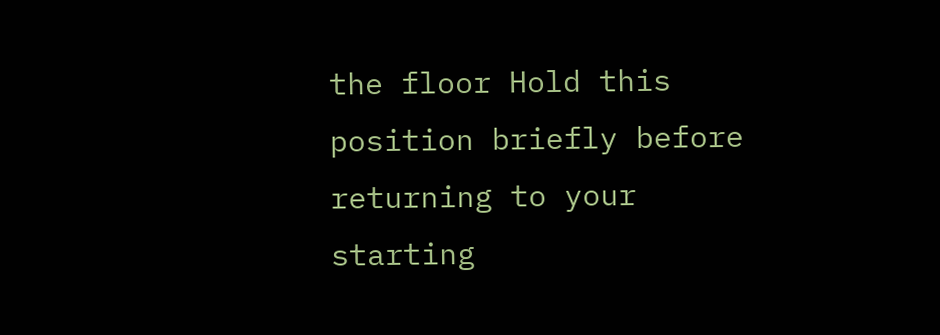the floor Hold this position briefly before returning to your starting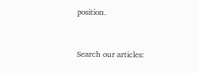position.


Search our articles: